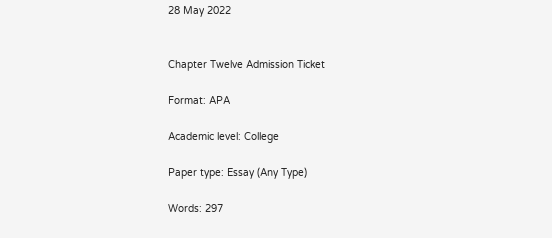28 May 2022


Chapter Twelve Admission Ticket

Format: APA

Academic level: College

Paper type: Essay (Any Type)

Words: 297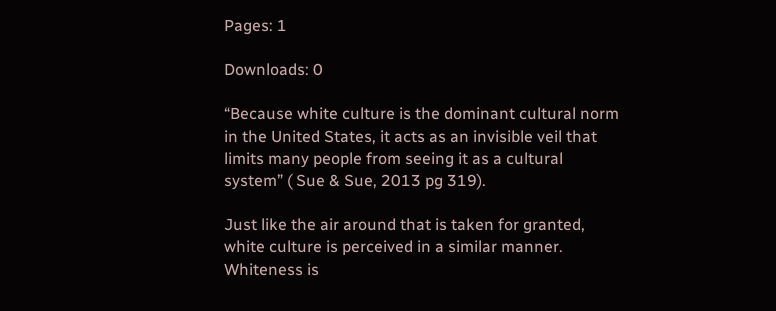Pages: 1

Downloads: 0

“Because white culture is the dominant cultural norm in the United States, it acts as an invisible veil that limits many people from seeing it as a cultural system” ( Sue & Sue, 2013 pg 319).

Just like the air around that is taken for granted, white culture is perceived in a similar manner. Whiteness is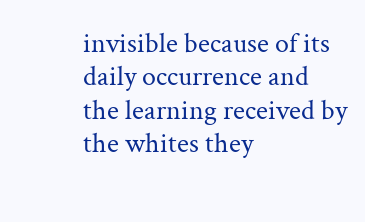invisible because of its daily occurrence and the learning received by the whites they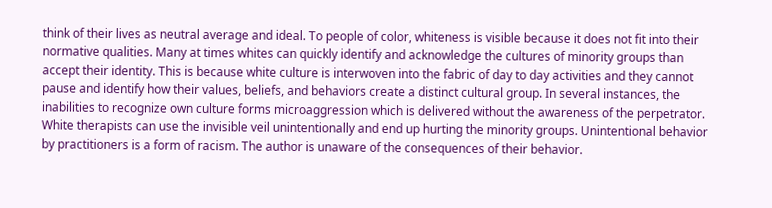think of their lives as neutral average and ideal. To people of color, whiteness is visible because it does not fit into their normative qualities. Many at times whites can quickly identify and acknowledge the cultures of minority groups than accept their identity. This is because white culture is interwoven into the fabric of day to day activities and they cannot pause and identify how their values, beliefs, and behaviors create a distinct cultural group. In several instances, the inabilities to recognize own culture forms microaggression which is delivered without the awareness of the perpetrator. White therapists can use the invisible veil unintentionally and end up hurting the minority groups. Unintentional behavior by practitioners is a form of racism. The author is unaware of the consequences of their behavior.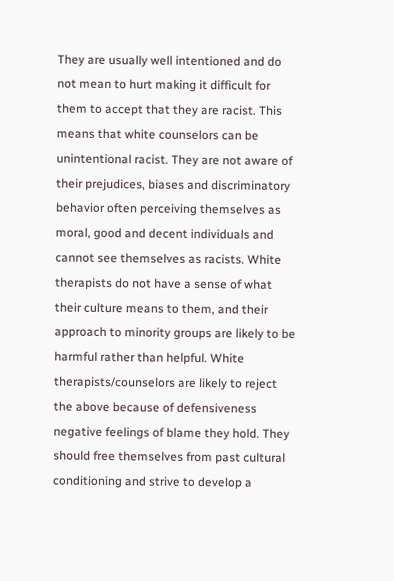They are usually well intentioned and do not mean to hurt making it difficult for them to accept that they are racist. This means that white counselors can be unintentional racist. They are not aware of their prejudices, biases and discriminatory behavior often perceiving themselves as moral, good and decent individuals and cannot see themselves as racists. White therapists do not have a sense of what their culture means to them, and their approach to minority groups are likely to be harmful rather than helpful. White therapists/counselors are likely to reject the above because of defensiveness negative feelings of blame they hold. They should free themselves from past cultural conditioning and strive to develop a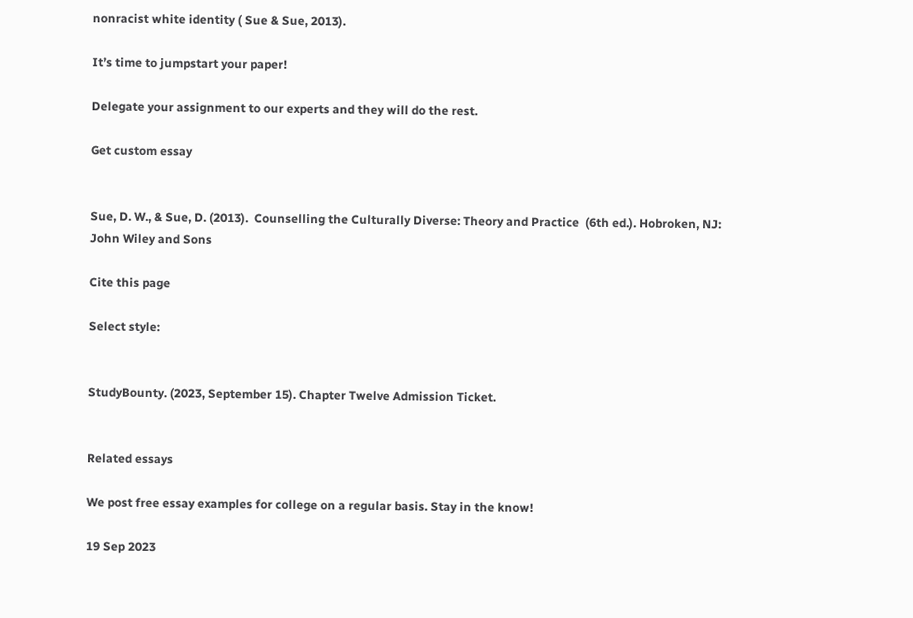nonracist white identity ( Sue & Sue, 2013).

It’s time to jumpstart your paper!

Delegate your assignment to our experts and they will do the rest.

Get custom essay


Sue, D. W., & Sue, D. (2013).  Counselling the Culturally Diverse: Theory and Practice  (6th ed.). Hobroken, NJ: John Wiley and Sons

Cite this page

Select style:


StudyBounty. (2023, September 15). Chapter Twelve Admission Ticket.


Related essays

We post free essay examples for college on a regular basis. Stay in the know!

19 Sep 2023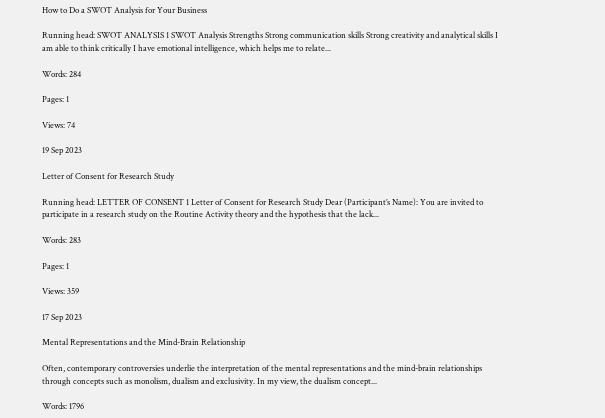How to Do a SWOT Analysis for Your Business

Running head: SWOT ANALYSIS 1 SWOT Analysis Strengths Strong communication skills Strong creativity and analytical skills I am able to think critically I have emotional intelligence, which helps me to relate...

Words: 284

Pages: 1

Views: 74

19 Sep 2023

Letter of Consent for Research Study

Running head: LETTER OF CONSENT 1 Letter of Consent for Research Study Dear (Participant’s Name): You are invited to participate in a research study on the Routine Activity theory and the hypothesis that the lack...

Words: 283

Pages: 1

Views: 359

17 Sep 2023

Mental Representations and the Mind-Brain Relationship

Often, contemporary controversies underlie the interpretation of the mental representations and the mind-brain relationships through concepts such as monolism, dualism and exclusivity. In my view, the dualism concept...

Words: 1796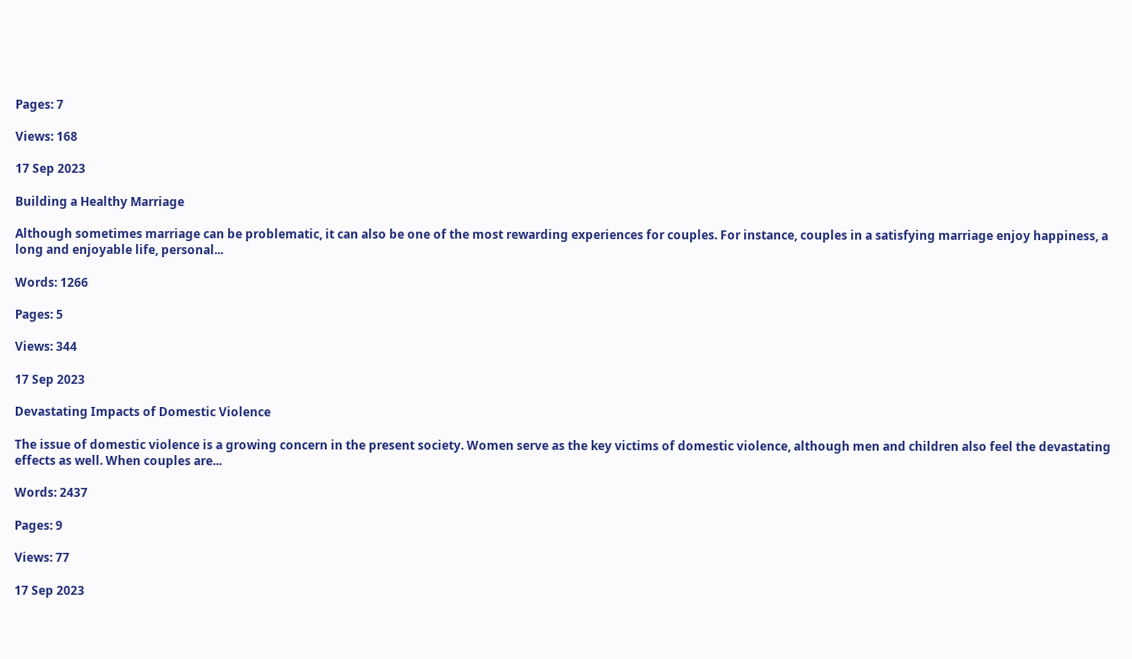Pages: 7

Views: 168

17 Sep 2023

Building a Healthy Marriage

Although sometimes marriage can be problematic, it can also be one of the most rewarding experiences for couples. For instance, couples in a satisfying marriage enjoy happiness, a long and enjoyable life, personal...

Words: 1266

Pages: 5

Views: 344

17 Sep 2023

Devastating Impacts of Domestic Violence

The issue of domestic violence is a growing concern in the present society. Women serve as the key victims of domestic violence, although men and children also feel the devastating effects as well. When couples are...

Words: 2437

Pages: 9

Views: 77

17 Sep 2023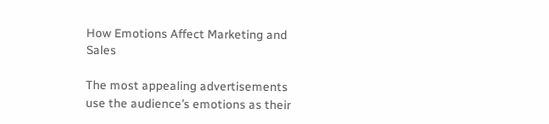How Emotions Affect Marketing and Sales

The most appealing advertisements use the audience’s emotions as their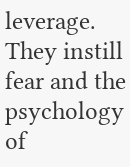leverage. They instill fear and the psychology of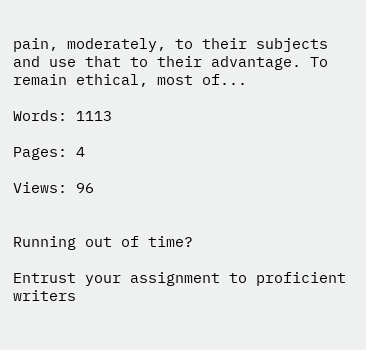pain, moderately, to their subjects and use that to their advantage. To remain ethical, most of...

Words: 1113

Pages: 4

Views: 96


Running out of time?

Entrust your assignment to proficient writers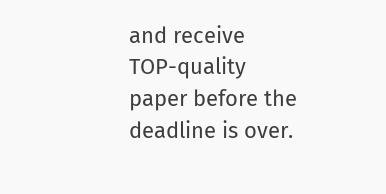and receive TOP-quality paper before the deadline is over.